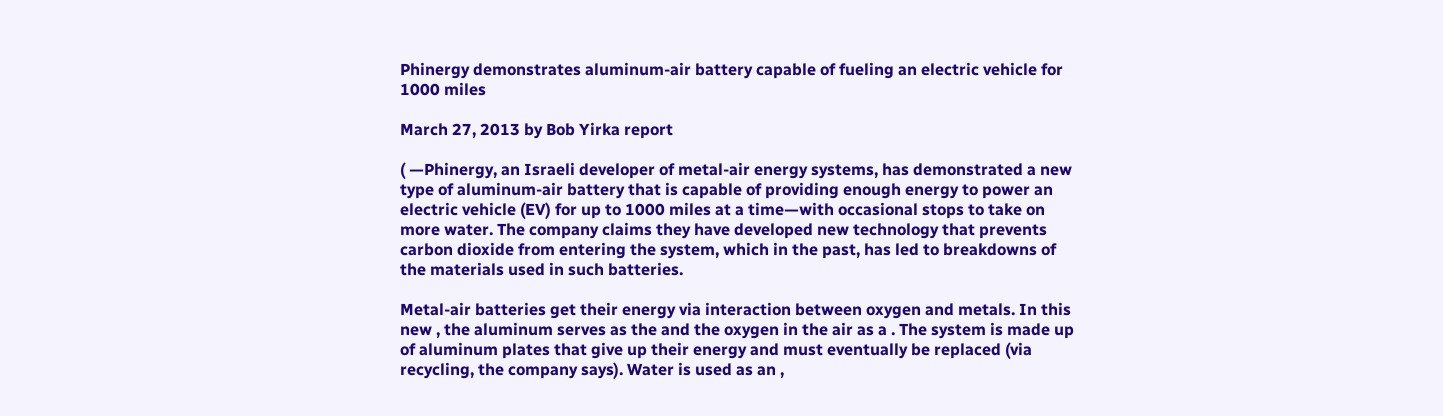Phinergy demonstrates aluminum-air battery capable of fueling an electric vehicle for 1000 miles

March 27, 2013 by Bob Yirka report

( —Phinergy, an Israeli developer of metal-air energy systems, has demonstrated a new type of aluminum-air battery that is capable of providing enough energy to power an electric vehicle (EV) for up to 1000 miles at a time—with occasional stops to take on more water. The company claims they have developed new technology that prevents carbon dioxide from entering the system, which in the past, has led to breakdowns of the materials used in such batteries.

Metal-air batteries get their energy via interaction between oxygen and metals. In this new , the aluminum serves as the and the oxygen in the air as a . The system is made up of aluminum plates that give up their energy and must eventually be replaced (via recycling, the company says). Water is used as an ,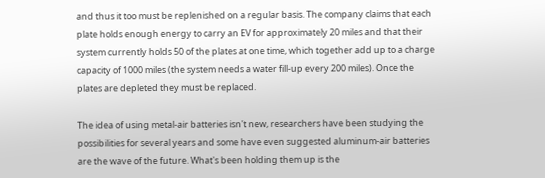and thus it too must be replenished on a regular basis. The company claims that each plate holds enough energy to carry an EV for approximately 20 miles and that their system currently holds 50 of the plates at one time, which together add up to a charge capacity of 1000 miles (the system needs a water fill-up every 200 miles). Once the plates are depleted they must be replaced.

The idea of using metal-air batteries isn't new, researchers have been studying the possibilities for several years and some have even suggested aluminum-air batteries are the wave of the future. What's been holding them up is the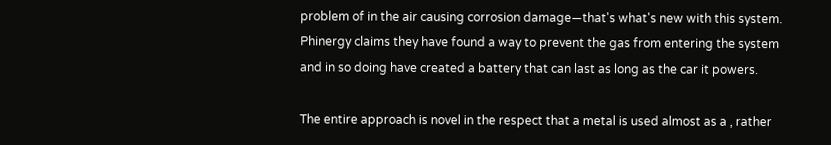problem of in the air causing corrosion damage—that's what's new with this system. Phinergy claims they have found a way to prevent the gas from entering the system and in so doing have created a battery that can last as long as the car it powers.

The entire approach is novel in the respect that a metal is used almost as a , rather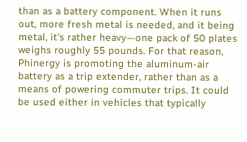than as a battery component. When it runs out, more fresh metal is needed, and it being metal, it's rather heavy—one pack of 50 plates weighs roughly 55 pounds. For that reason, Phinergy is promoting the aluminum-air battery as a trip extender, rather than as a means of powering commuter trips. It could be used either in vehicles that typically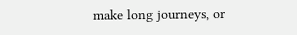make long journeys, or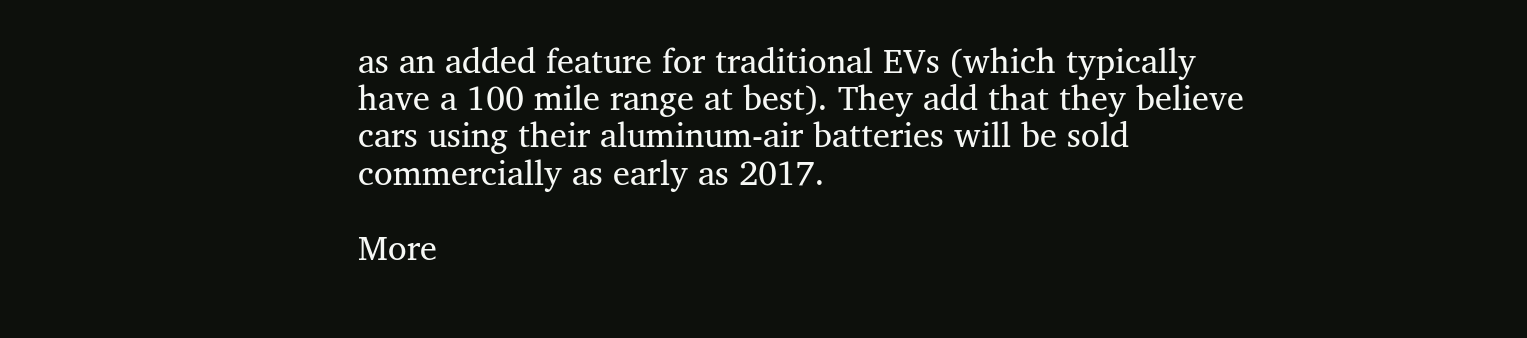as an added feature for traditional EVs (which typically have a 100 mile range at best). They add that they believe cars using their aluminum-air batteries will be sold commercially as early as 2017.

More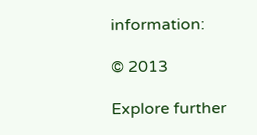information:

© 2013

Explore further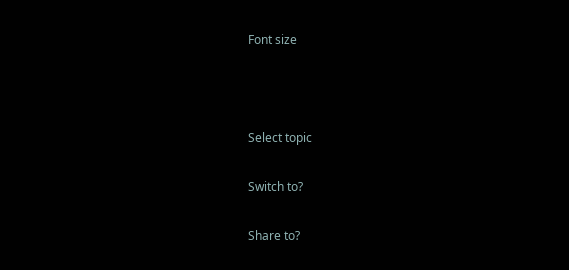Font size



Select topic

Switch to?

Share to?